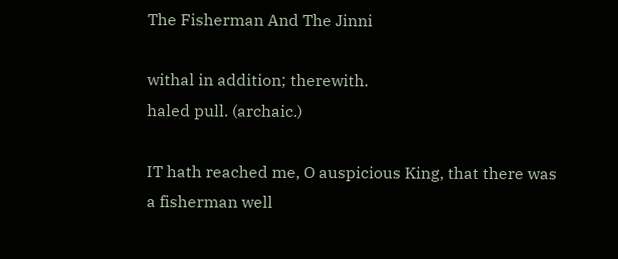The Fisherman And The Jinni

withal in addition; therewith.
haled pull. (archaic.)

IT hath reached me, O auspicious King, that there was a fisherman well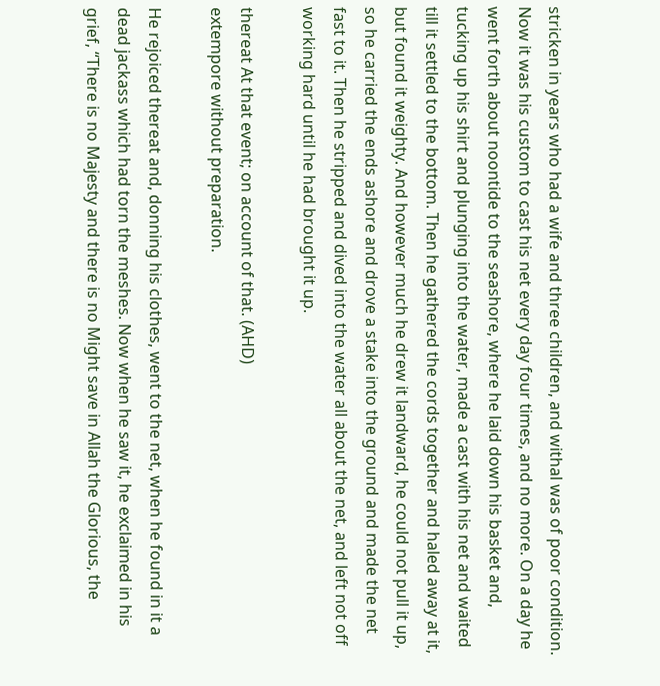stricken in years who had a wife and three children, and withal was of poor condition. Now it was his custom to cast his net every day four times, and no more. On a day he went forth about noontide to the seashore, where he laid down his basket and, tucking up his shirt and plunging into the water, made a cast with his net and waited till it settled to the bottom. Then he gathered the cords together and haled away at it, but found it weighty. And however much he drew it landward, he could not pull it up, so he carried the ends ashore and drove a stake into the ground and made the net fast to it. Then he stripped and dived into the water all about the net, and left not off working hard until he had brought it up.

thereat At that event; on account of that. (AHD)
extempore without preparation.

He rejoiced thereat and, donning his clothes, went to the net, when he found in it a dead jackass which had torn the meshes. Now when he saw it, he exclaimed in his grief, “There is no Majesty and there is no Might save in Allah the Glorious, the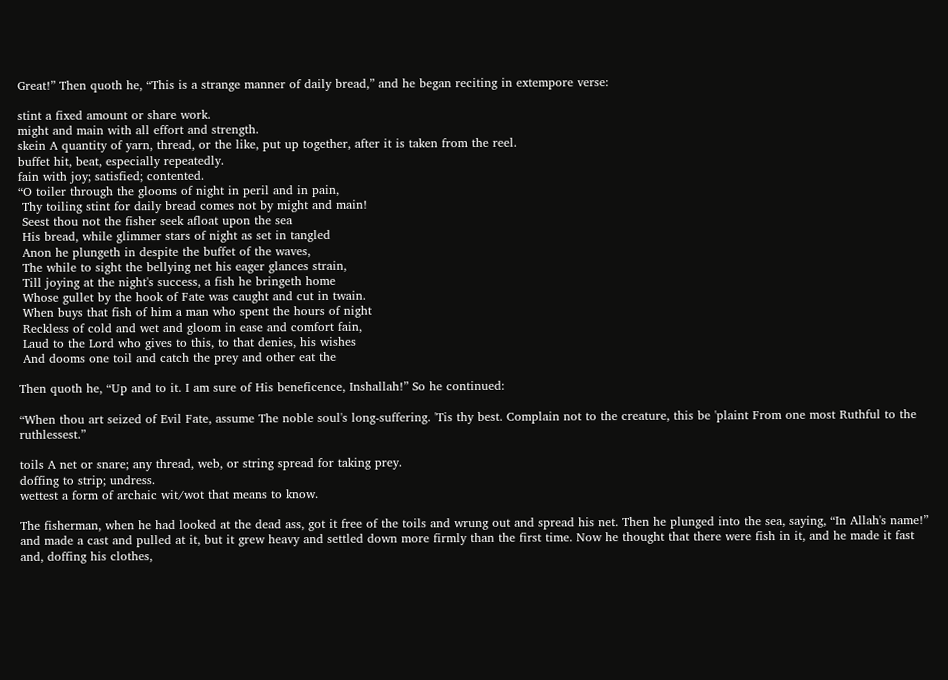Great!” Then quoth he, “This is a strange manner of daily bread,” and he began reciting in extempore verse:

stint a fixed amount or share work.
might and main with all effort and strength.
skein A quantity of yarn, thread, or the like, put up together, after it is taken from the reel.
buffet hit, beat, especially repeatedly.
fain with joy; satisfied; contented.
“O toiler through the glooms of night in peril and in pain,
 Thy toiling stint for daily bread comes not by might and main!
 Seest thou not the fisher seek afloat upon the sea
 His bread, while glimmer stars of night as set in tangled
 Anon he plungeth in despite the buffet of the waves,
 The while to sight the bellying net his eager glances strain,
 Till joying at the night's success, a fish he bringeth home
 Whose gullet by the hook of Fate was caught and cut in twain.
 When buys that fish of him a man who spent the hours of night
 Reckless of cold and wet and gloom in ease and comfort fain,
 Laud to the Lord who gives to this, to that denies, his wishes
 And dooms one toil and catch the prey and other eat the

Then quoth he, “Up and to it. I am sure of His beneficence, Inshallah!” So he continued:

“When thou art seized of Evil Fate, assume The noble soul's long-suffering. 'Tis thy best. Complain not to the creature, this be 'plaint From one most Ruthful to the ruthlessest.”

toils A net or snare; any thread, web, or string spread for taking prey.
doffing to strip; undress.
wettest a form of archaic wit/wot that means to know.

The fisherman, when he had looked at the dead ass, got it free of the toils and wrung out and spread his net. Then he plunged into the sea, saying, “In Allah's name!” and made a cast and pulled at it, but it grew heavy and settled down more firmly than the first time. Now he thought that there were fish in it, and he made it fast and, doffing his clothes,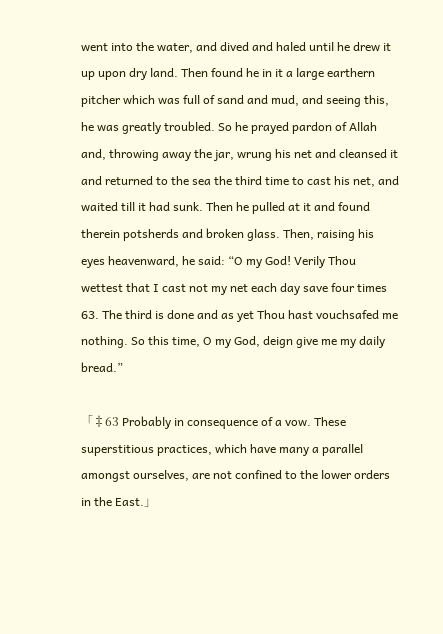went into the water, and dived and haled until he drew it up upon dry land. Then found he in it a large earthern pitcher which was full of sand and mud, and seeing this, he was greatly troubled. So he prayed pardon of Allah and, throwing away the jar, wrung his net and cleansed it and returned to the sea the third time to cast his net, and waited till it had sunk. Then he pulled at it and found therein potsherds and broken glass. Then, raising his eyes heavenward, he said: “O my God! Verily Thou wettest that I cast not my net each day save four times 63. The third is done and as yet Thou hast vouchsafed me nothing. So this time, O my God, deign give me my daily bread.”

「‡63 Probably in consequence of a vow. These superstitious practices, which have many a parallel amongst ourselves, are not confined to the lower orders in the East.」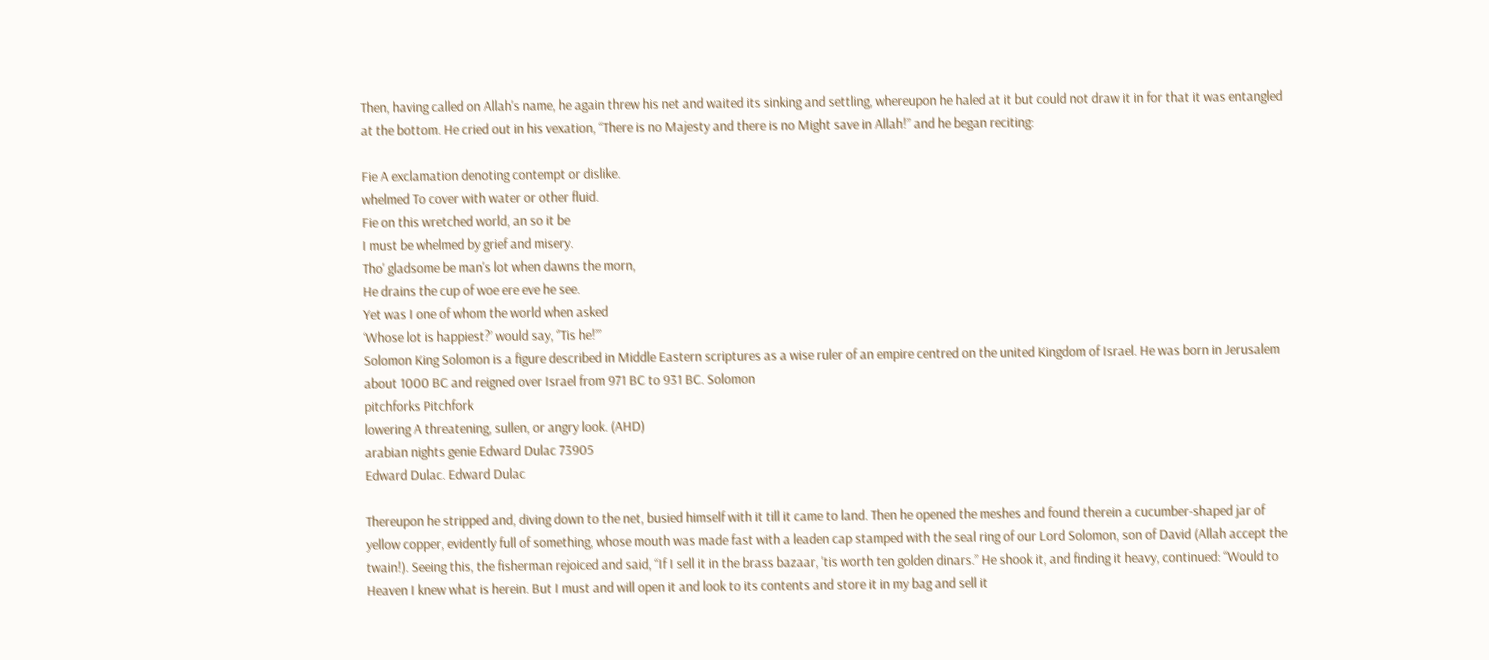Then, having called on Allah's name, he again threw his net and waited its sinking and settling, whereupon he haled at it but could not draw it in for that it was entangled at the bottom. He cried out in his vexation, “There is no Majesty and there is no Might save in Allah!” and he began reciting:

Fie A exclamation denoting contempt or dislike.
whelmed To cover with water or other fluid.
Fie on this wretched world, an so it be
I must be whelmed by grief and misery.
Tho' gladsome be man's lot when dawns the morn,
He drains the cup of woe ere eve he see.
Yet was I one of whom the world when asked
‘Whose lot is happiest?’ would say, ‘'Tis he!’”
Solomon King Solomon is a figure described in Middle Eastern scriptures as a wise ruler of an empire centred on the united Kingdom of Israel. He was born in Jerusalem about 1000 BC and reigned over Israel from 971 BC to 931 BC. Solomon
pitchforks Pitchfork
lowering A threatening, sullen, or angry look. (AHD)
arabian nights genie Edward Dulac 73905
Edward Dulac. Edward Dulac

Thereupon he stripped and, diving down to the net, busied himself with it till it came to land. Then he opened the meshes and found therein a cucumber-shaped jar of yellow copper, evidently full of something, whose mouth was made fast with a leaden cap stamped with the seal ring of our Lord Solomon, son of David (Allah accept the twain!). Seeing this, the fisherman rejoiced and said, “If I sell it in the brass bazaar, 'tis worth ten golden dinars.” He shook it, and finding it heavy, continued: “Would to Heaven I knew what is herein. But I must and will open it and look to its contents and store it in my bag and sell it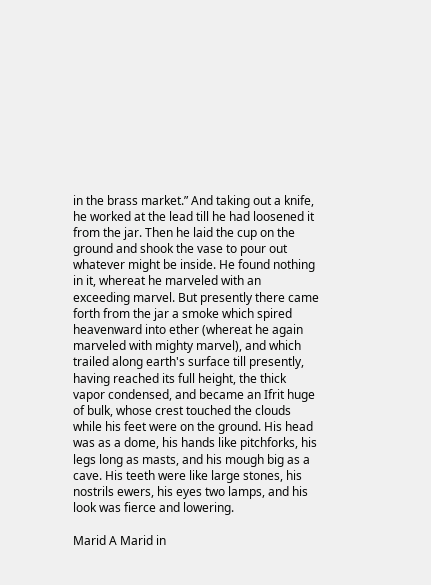in the brass market.” And taking out a knife, he worked at the lead till he had loosened it from the jar. Then he laid the cup on the ground and shook the vase to pour out whatever might be inside. He found nothing in it, whereat he marveled with an exceeding marvel. But presently there came forth from the jar a smoke which spired heavenward into ether (whereat he again marveled with mighty marvel), and which trailed along earth's surface till presently, having reached its full height, the thick vapor condensed, and became an Ifrit huge of bulk, whose crest touched the clouds while his feet were on the ground. His head was as a dome, his hands like pitchforks, his legs long as masts, and his mough big as a cave. His teeth were like large stones, his nostrils ewers, his eyes two lamps, and his look was fierce and lowering.

Marid A Marid in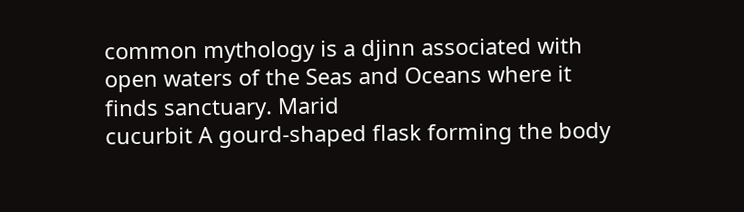common mythology is a djinn associated with open waters of the Seas and Oceans where it finds sanctuary. Marid
cucurbit A gourd-shaped flask forming the body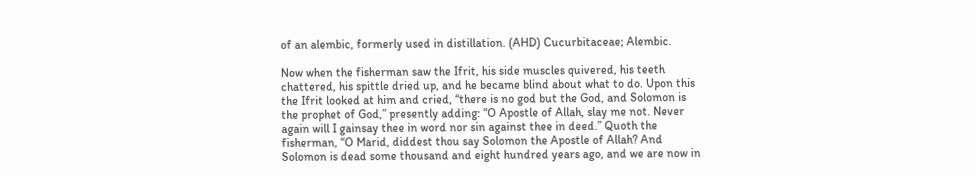of an alembic, formerly used in distillation. (AHD) Cucurbitaceae; Alembic.

Now when the fisherman saw the Ifrit, his side muscles quivered, his teeth chattered, his spittle dried up, and he became blind about what to do. Upon this the Ifrit looked at him and cried, “there is no god but the God, and Solomon is the prophet of God,” presently adding: “O Apostle of Allah, slay me not. Never again will I gainsay thee in word nor sin against thee in deed.” Quoth the fisherman, “O Marid, diddest thou say Solomon the Apostle of Allah? And Solomon is dead some thousand and eight hundred years ago, and we are now in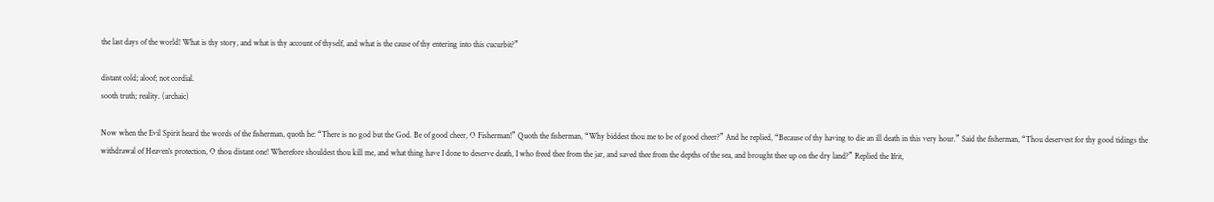the last days of the world! What is thy story, and what is thy account of thyself, and what is the cause of thy entering into this cucurbit?”

distant cold; aloof; not cordial.
sooth truth; reality. (archaic)

Now when the Evil Spirit heard the words of the fisherman, quoth he: “There is no god but the God. Be of good cheer, O Fisherman!” Quoth the fisherman, “Why biddest thou me to be of good cheer?” And he replied, “Because of thy having to die an ill death in this very hour.” Said the fisherman, “Thou deservest for thy good tidings the withdrawal of Heaven's protection, O thou distant one! Wherefore shouldest thou kill me, and what thing have I done to deserve death, I who freed thee from the jar, and saved thee from the depths of the sea, and brought thee up on the dry land?” Replied the Ifrit,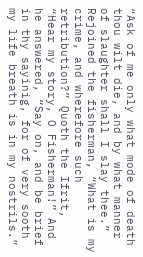“Ask of me only what mode of death thou wilt die, and by what manner of slaughter shall I slay thee.” Rejoined the fisherman, “What is my crime, and wherefore such retribution?” Quoth the Ifrit, “Hear my story, O Fisherman!” And he answered, “Say on, and be brief in thy sayinig, for of very sooth my life breath is in my nostrils.”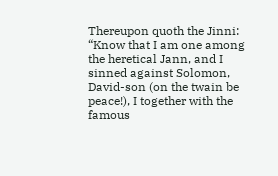Thereupon quoth the Jinni: “Know that I am one among the heretical Jann, and I sinned against Solomon, David-son (on the twain be peace!), I together with the famous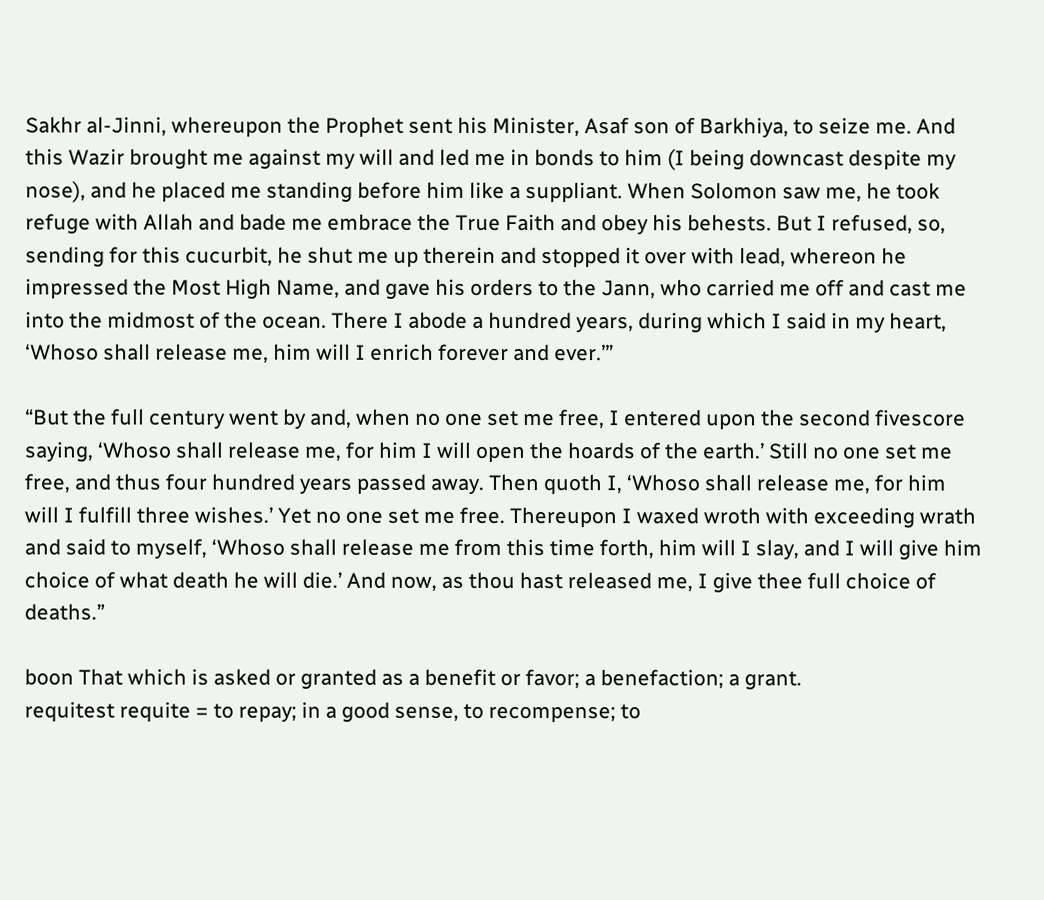Sakhr al-Jinni, whereupon the Prophet sent his Minister, Asaf son of Barkhiya, to seize me. And this Wazir brought me against my will and led me in bonds to him (I being downcast despite my nose), and he placed me standing before him like a suppliant. When Solomon saw me, he took refuge with Allah and bade me embrace the True Faith and obey his behests. But I refused, so, sending for this cucurbit, he shut me up therein and stopped it over with lead, whereon he impressed the Most High Name, and gave his orders to the Jann, who carried me off and cast me into the midmost of the ocean. There I abode a hundred years, during which I said in my heart, ‘Whoso shall release me, him will I enrich forever and ever.’”

“But the full century went by and, when no one set me free, I entered upon the second fivescore saying, ‘Whoso shall release me, for him I will open the hoards of the earth.’ Still no one set me free, and thus four hundred years passed away. Then quoth I, ‘Whoso shall release me, for him will I fulfill three wishes.’ Yet no one set me free. Thereupon I waxed wroth with exceeding wrath and said to myself, ‘Whoso shall release me from this time forth, him will I slay, and I will give him choice of what death he will die.’ And now, as thou hast released me, I give thee full choice of deaths.”

boon That which is asked or granted as a benefit or favor; a benefaction; a grant.
requitest requite = to repay; in a good sense, to recompense; to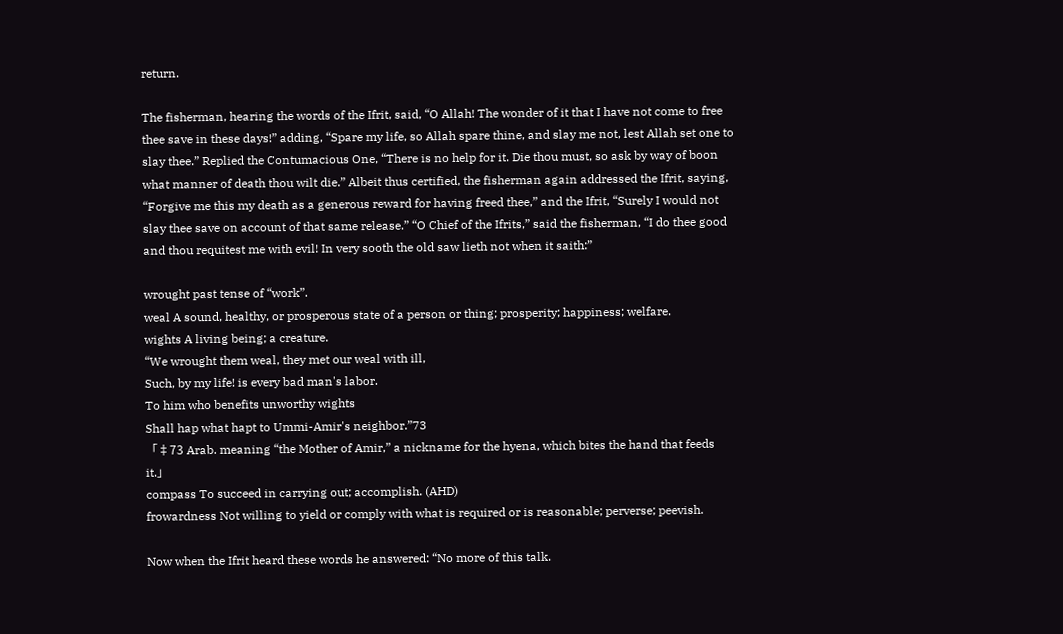return.

The fisherman, hearing the words of the Ifrit, said, “O Allah! The wonder of it that I have not come to free thee save in these days!” adding, “Spare my life, so Allah spare thine, and slay me not, lest Allah set one to slay thee.” Replied the Contumacious One, “There is no help for it. Die thou must, so ask by way of boon what manner of death thou wilt die.” Albeit thus certified, the fisherman again addressed the Ifrit, saying, “Forgive me this my death as a generous reward for having freed thee,” and the Ifrit, “Surely I would not slay thee save on account of that same release.” “O Chief of the Ifrits,” said the fisherman, “I do thee good and thou requitest me with evil! In very sooth the old saw lieth not when it saith:”

wrought past tense of “work”.
weal A sound, healthy, or prosperous state of a person or thing; prosperity; happiness; welfare.
wights A living being; a creature.
“We wrought them weal, they met our weal with ill,
Such, by my life! is every bad man's labor.
To him who benefits unworthy wights
Shall hap what hapt to Ummi-Amir's neighbor.”73
「‡73 Arab. meaning “the Mother of Amir,” a nickname for the hyena, which bites the hand that feeds it.」
compass To succeed in carrying out; accomplish. (AHD)
frowardness Not willing to yield or comply with what is required or is reasonable; perverse; peevish.

Now when the Ifrit heard these words he answered: “No more of this talk.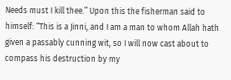Needs must I kill thee.” Upon this the fisherman said to himself: “This is a Jinni, and I am a man to whom Allah hath given a passably cunning wit, so I will now cast about to compass his destruction by my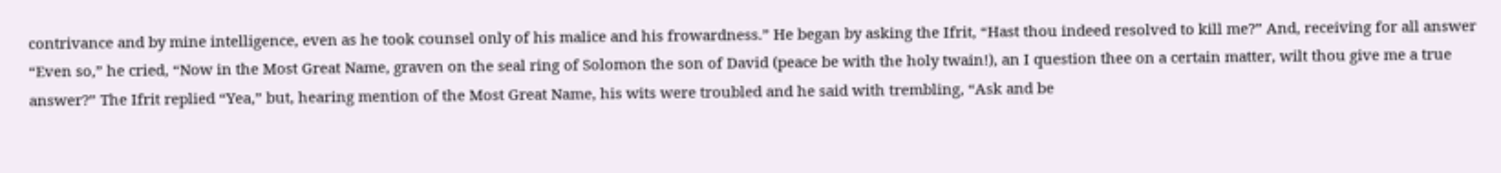contrivance and by mine intelligence, even as he took counsel only of his malice and his frowardness.” He began by asking the Ifrit, “Hast thou indeed resolved to kill me?” And, receiving for all answer “Even so,” he cried, “Now in the Most Great Name, graven on the seal ring of Solomon the son of David (peace be with the holy twain!), an I question thee on a certain matter, wilt thou give me a true answer?” The Ifrit replied “Yea,” but, hearing mention of the Most Great Name, his wits were troubled and he said with trembling, “Ask and be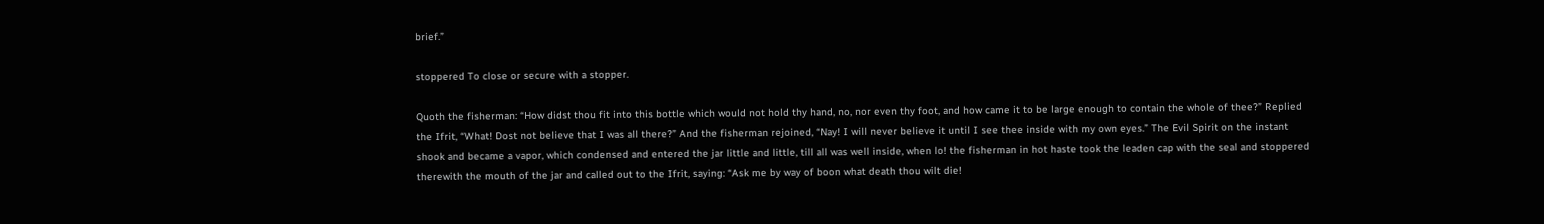brief.”

stoppered To close or secure with a stopper.

Quoth the fisherman: “How didst thou fit into this bottle which would not hold thy hand, no, nor even thy foot, and how came it to be large enough to contain the whole of thee?” Replied the Ifrit, “What! Dost not believe that I was all there?” And the fisherman rejoined, “Nay! I will never believe it until I see thee inside with my own eyes.” The Evil Spirit on the instant shook and became a vapor, which condensed and entered the jar little and little, till all was well inside, when lo! the fisherman in hot haste took the leaden cap with the seal and stoppered therewith the mouth of the jar and called out to the Ifrit, saying: “Ask me by way of boon what death thou wilt die!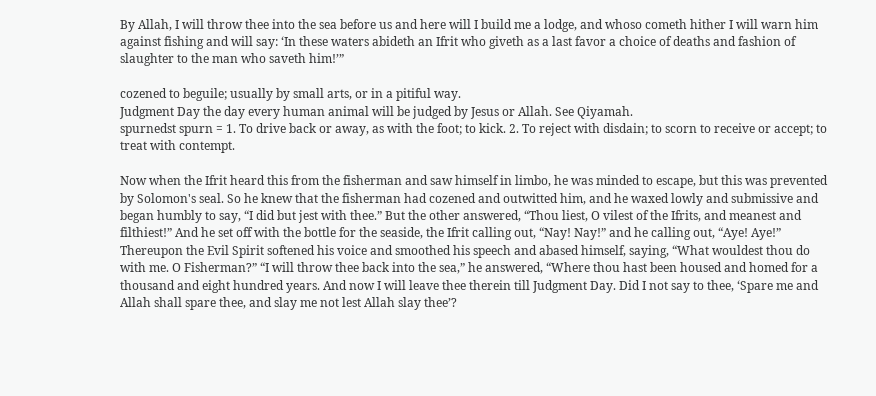By Allah, I will throw thee into the sea before us and here will I build me a lodge, and whoso cometh hither I will warn him against fishing and will say: ‘In these waters abideth an Ifrit who giveth as a last favor a choice of deaths and fashion of slaughter to the man who saveth him!’”

cozened to beguile; usually by small arts, or in a pitiful way.
Judgment Day the day every human animal will be judged by Jesus or Allah. See Qiyamah.
spurnedst spurn = 1. To drive back or away, as with the foot; to kick. 2. To reject with disdain; to scorn to receive or accept; to treat with contempt.

Now when the Ifrit heard this from the fisherman and saw himself in limbo, he was minded to escape, but this was prevented by Solomon's seal. So he knew that the fisherman had cozened and outwitted him, and he waxed lowly and submissive and began humbly to say, “I did but jest with thee.” But the other answered, “Thou liest, O vilest of the Ifrits, and meanest and filthiest!” And he set off with the bottle for the seaside, the Ifrit calling out, “Nay! Nay!” and he calling out, “Aye! Aye!” Thereupon the Evil Spirit softened his voice and smoothed his speech and abased himself, saying, “What wouldest thou do with me. O Fisherman?” “I will throw thee back into the sea,” he answered, “Where thou hast been housed and homed for a thousand and eight hundred years. And now I will leave thee therein till Judgment Day. Did I not say to thee, ‘Spare me and Allah shall spare thee, and slay me not lest Allah slay thee’?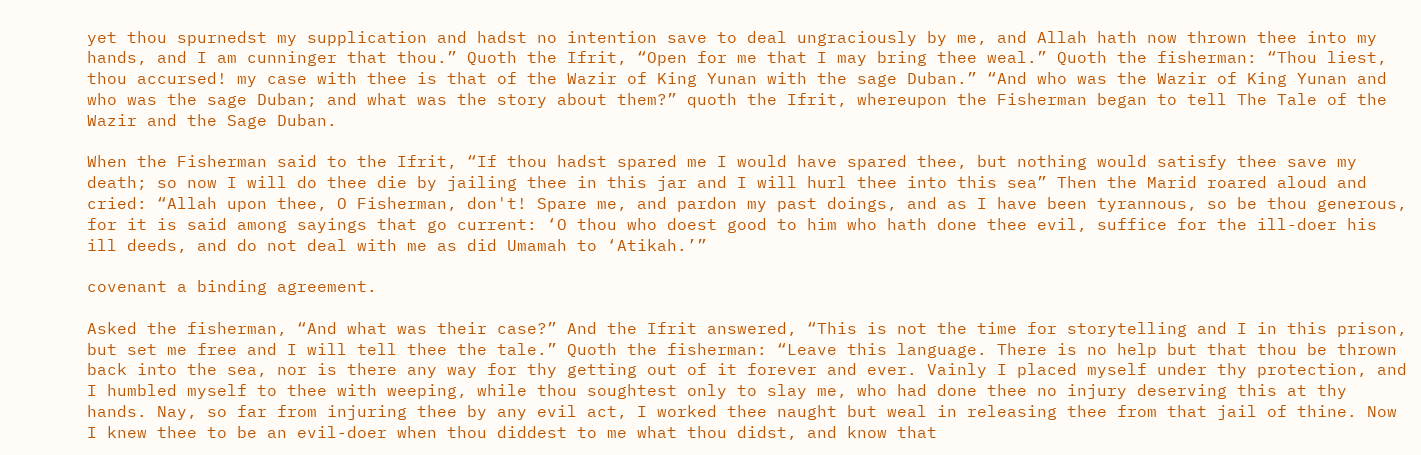yet thou spurnedst my supplication and hadst no intention save to deal ungraciously by me, and Allah hath now thrown thee into my hands, and I am cunninger that thou.” Quoth the Ifrit, “Open for me that I may bring thee weal.” Quoth the fisherman: “Thou liest, thou accursed! my case with thee is that of the Wazir of King Yunan with the sage Duban.” “And who was the Wazir of King Yunan and who was the sage Duban; and what was the story about them?” quoth the Ifrit, whereupon the Fisherman began to tell The Tale of the Wazir and the Sage Duban.

When the Fisherman said to the Ifrit, “If thou hadst spared me I would have spared thee, but nothing would satisfy thee save my death; so now I will do thee die by jailing thee in this jar and I will hurl thee into this sea” Then the Marid roared aloud and cried: “Allah upon thee, O Fisherman, don't! Spare me, and pardon my past doings, and as I have been tyrannous, so be thou generous, for it is said among sayings that go current: ‘O thou who doest good to him who hath done thee evil, suffice for the ill-doer his ill deeds, and do not deal with me as did Umamah to ‘Atikah.’”

covenant a binding agreement.

Asked the fisherman, “And what was their case?” And the Ifrit answered, “This is not the time for storytelling and I in this prison, but set me free and I will tell thee the tale.” Quoth the fisherman: “Leave this language. There is no help but that thou be thrown back into the sea, nor is there any way for thy getting out of it forever and ever. Vainly I placed myself under thy protection, and I humbled myself to thee with weeping, while thou soughtest only to slay me, who had done thee no injury deserving this at thy hands. Nay, so far from injuring thee by any evil act, I worked thee naught but weal in releasing thee from that jail of thine. Now I knew thee to be an evil-doer when thou diddest to me what thou didst, and know that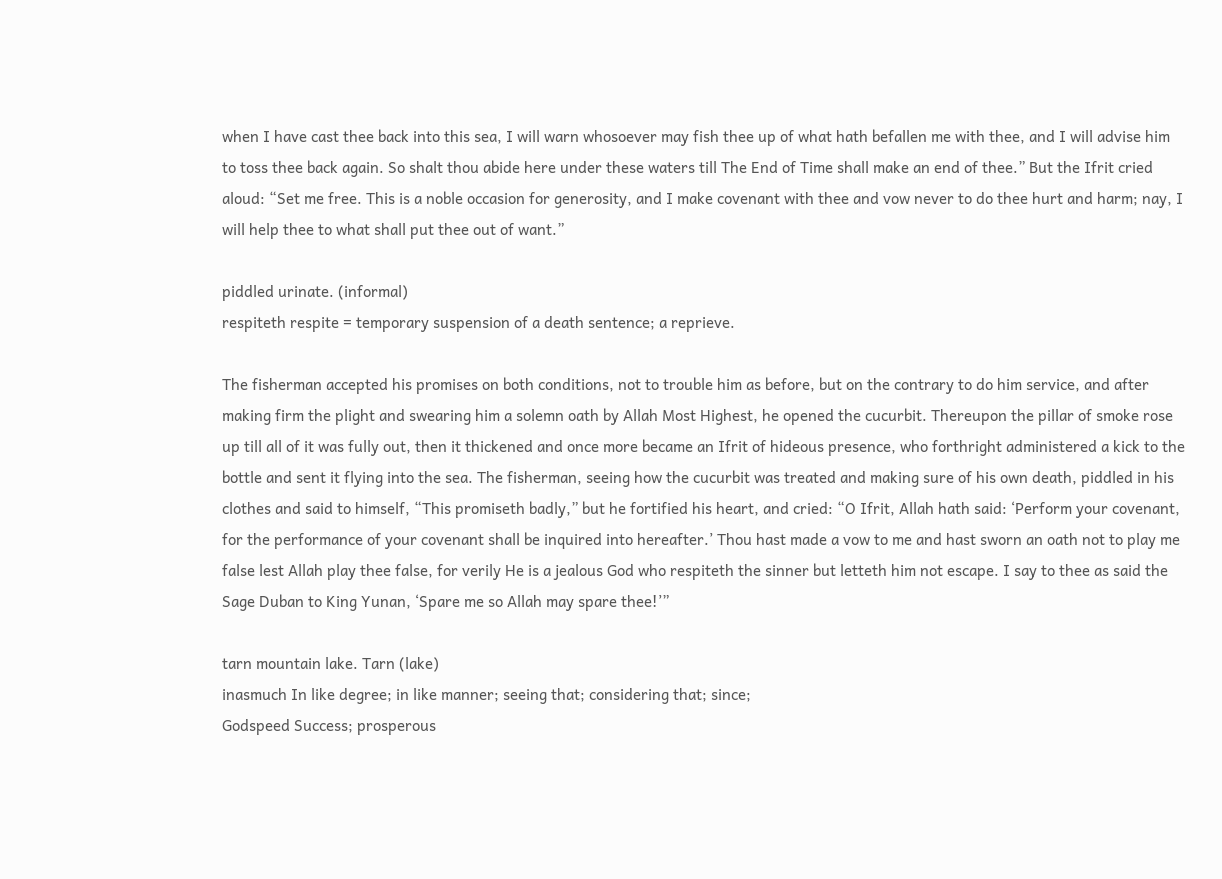when I have cast thee back into this sea, I will warn whosoever may fish thee up of what hath befallen me with thee, and I will advise him to toss thee back again. So shalt thou abide here under these waters till The End of Time shall make an end of thee.” But the Ifrit cried aloud: “Set me free. This is a noble occasion for generosity, and I make covenant with thee and vow never to do thee hurt and harm; nay, I will help thee to what shall put thee out of want.”

piddled urinate. (informal)
respiteth respite = temporary suspension of a death sentence; a reprieve.

The fisherman accepted his promises on both conditions, not to trouble him as before, but on the contrary to do him service, and after making firm the plight and swearing him a solemn oath by Allah Most Highest, he opened the cucurbit. Thereupon the pillar of smoke rose up till all of it was fully out, then it thickened and once more became an Ifrit of hideous presence, who forthright administered a kick to the bottle and sent it flying into the sea. The fisherman, seeing how the cucurbit was treated and making sure of his own death, piddled in his clothes and said to himself, “This promiseth badly,” but he fortified his heart, and cried: “O Ifrit, Allah hath said: ‘Perform your covenant, for the performance of your covenant shall be inquired into hereafter.’ Thou hast made a vow to me and hast sworn an oath not to play me false lest Allah play thee false, for verily He is a jealous God who respiteth the sinner but letteth him not escape. I say to thee as said the Sage Duban to King Yunan, ‘Spare me so Allah may spare thee!’”

tarn mountain lake. Tarn (lake)
inasmuch In like degree; in like manner; seeing that; considering that; since;
Godspeed Success; prosperous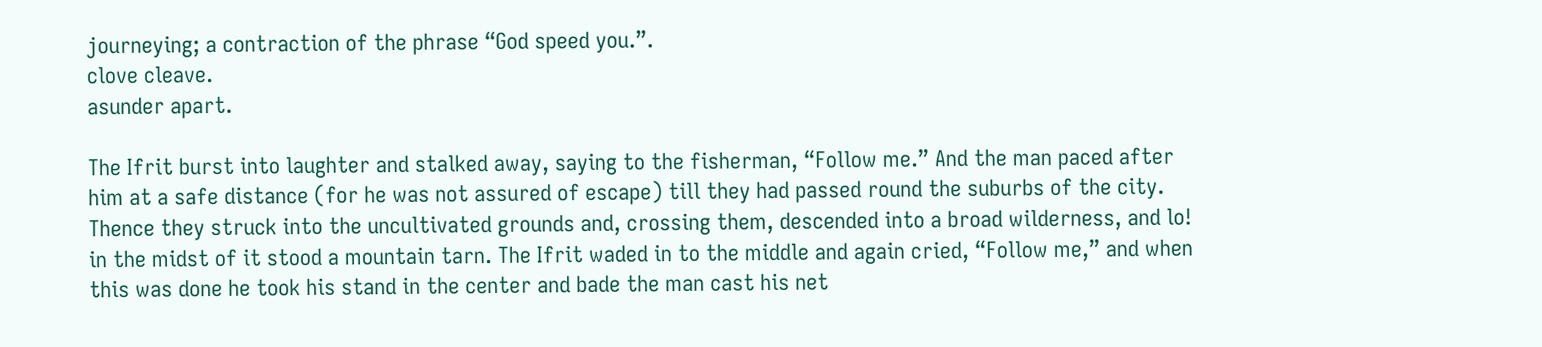journeying; a contraction of the phrase “God speed you.”.
clove cleave.
asunder apart.

The Ifrit burst into laughter and stalked away, saying to the fisherman, “Follow me.” And the man paced after him at a safe distance (for he was not assured of escape) till they had passed round the suburbs of the city. Thence they struck into the uncultivated grounds and, crossing them, descended into a broad wilderness, and lo! in the midst of it stood a mountain tarn. The Ifrit waded in to the middle and again cried, “Follow me,” and when this was done he took his stand in the center and bade the man cast his net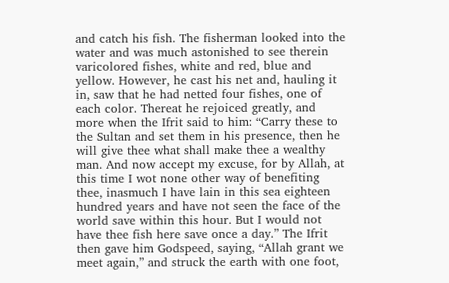and catch his fish. The fisherman looked into the water and was much astonished to see therein varicolored fishes, white and red, blue and yellow. However, he cast his net and, hauling it in, saw that he had netted four fishes, one of each color. Thereat he rejoiced greatly, and more when the Ifrit said to him: “Carry these to the Sultan and set them in his presence, then he will give thee what shall make thee a wealthy man. And now accept my excuse, for by Allah, at this time I wot none other way of benefiting thee, inasmuch I have lain in this sea eighteen hundred years and have not seen the face of the world save within this hour. But I would not have thee fish here save once a day.” The Ifrit then gave him Godspeed, saying, “Allah grant we meet again,” and struck the earth with one foot,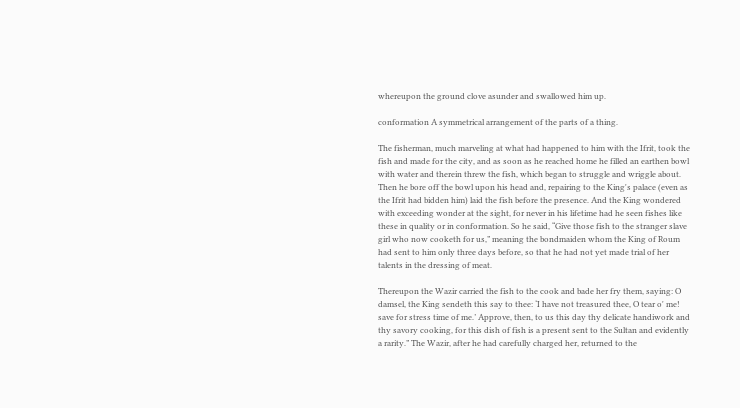whereupon the ground clove asunder and swallowed him up.

conformation A symmetrical arrangement of the parts of a thing.

The fisherman, much marveling at what had happened to him with the Ifrit, took the fish and made for the city, and as soon as he reached home he filled an earthen bowl with water and therein threw the fish, which began to struggle and wriggle about. Then he bore off the bowl upon his head and, repairing to the King's palace (even as the Ifrit had bidden him) laid the fish before the presence. And the King wondered with exceeding wonder at the sight, for never in his lifetime had he seen fishes like these in quality or in conformation. So he said, “Give those fish to the stranger slave girl who now cooketh for us,” meaning the bondmaiden whom the King of Roum had sent to him only three days before, so that he had not yet made trial of her talents in the dressing of meat.

Thereupon the Wazir carried the fish to the cook and bade her fry them, saying: O damsel, the King sendeth this say to thee: ‘I have not treasured thee, O tear o' me! save for stress time of me.’ Approve, then, to us this day thy delicate handiwork and thy savory cooking, for this dish of fish is a present sent to the Sultan and evidently a rarity.” The Wazir, after he had carefully charged her, returned to the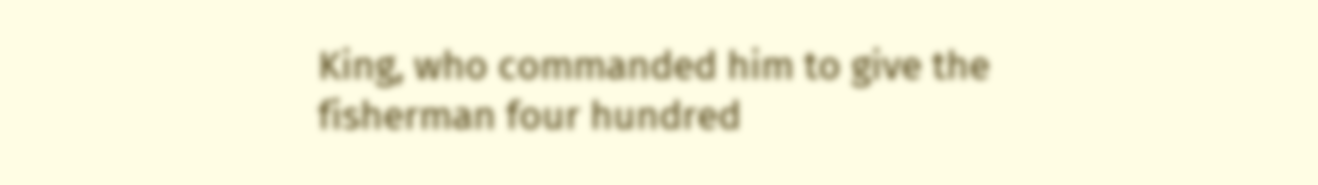King, who commanded him to give the fisherman four hundred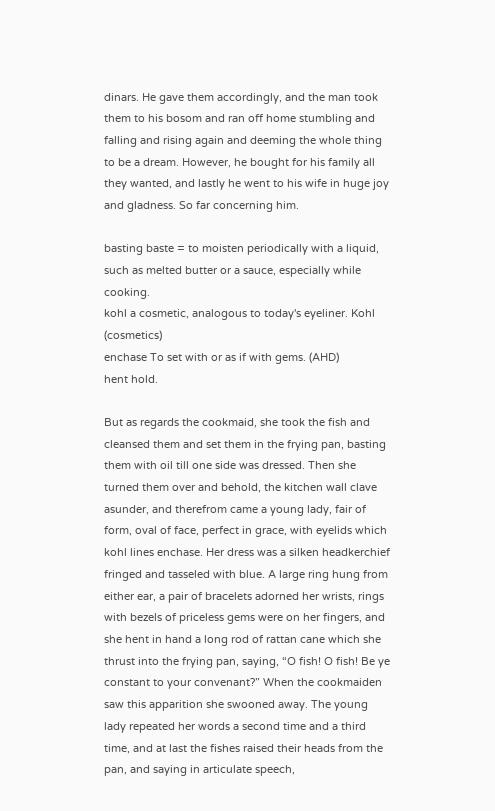dinars. He gave them accordingly, and the man took them to his bosom and ran off home stumbling and falling and rising again and deeming the whole thing to be a dream. However, he bought for his family all they wanted, and lastly he went to his wife in huge joy and gladness. So far concerning him.

basting baste = to moisten periodically with a liquid, such as melted butter or a sauce, especially while cooking.
kohl a cosmetic, analogous to today's eyeliner. Kohl (cosmetics)
enchase To set with or as if with gems. (AHD)
hent hold.

But as regards the cookmaid, she took the fish and cleansed them and set them in the frying pan, basting them with oil till one side was dressed. Then she turned them over and behold, the kitchen wall clave asunder, and therefrom came a young lady, fair of form, oval of face, perfect in grace, with eyelids which kohl lines enchase. Her dress was a silken headkerchief fringed and tasseled with blue. A large ring hung from either ear, a pair of bracelets adorned her wrists, rings with bezels of priceless gems were on her fingers, and she hent in hand a long rod of rattan cane which she thrust into the frying pan, saying, “O fish! O fish! Be ye constant to your convenant?” When the cookmaiden saw this apparition she swooned away. The young lady repeated her words a second time and a third time, and at last the fishes raised their heads from the pan, and saying in articulate speech,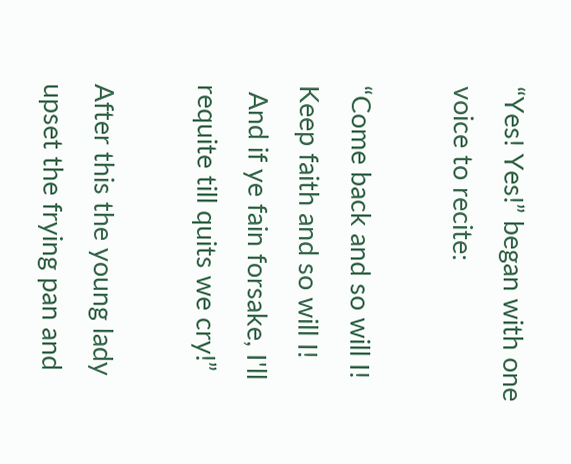“Yes! Yes!” began with one voice to recite:

“Come back and so will I! Keep faith and so will I!
 And if ye fain forsake, I'll requite till quits we cry!”

After this the young lady upset the frying pan and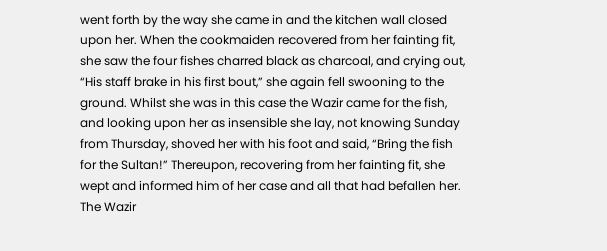went forth by the way she came in and the kitchen wall closed upon her. When the cookmaiden recovered from her fainting fit, she saw the four fishes charred black as charcoal, and crying out, “His staff brake in his first bout,” she again fell swooning to the ground. Whilst she was in this case the Wazir came for the fish, and looking upon her as insensible she lay, not knowing Sunday from Thursday, shoved her with his foot and said, “Bring the fish for the Sultan!” Thereupon, recovering from her fainting fit, she wept and informed him of her case and all that had befallen her. The Wazir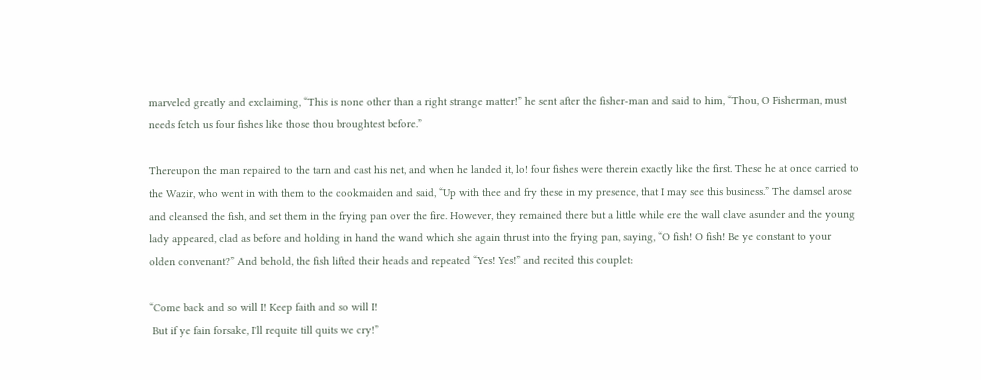marveled greatly and exclaiming, “This is none other than a right strange matter!” he sent after the fisher-man and said to him, “Thou, O Fisherman, must needs fetch us four fishes like those thou broughtest before.”

Thereupon the man repaired to the tarn and cast his net, and when he landed it, lo! four fishes were therein exactly like the first. These he at once carried to the Wazir, who went in with them to the cookmaiden and said, “Up with thee and fry these in my presence, that I may see this business.” The damsel arose and cleansed the fish, and set them in the frying pan over the fire. However, they remained there but a little while ere the wall clave asunder and the young lady appeared, clad as before and holding in hand the wand which she again thrust into the frying pan, saying, “O fish! O fish! Be ye constant to your olden convenant?” And behold, the fish lifted their heads and repeated “Yes! Yes!” and recited this couplet:

“Come back and so will I! Keep faith and so will I!
 But if ye fain forsake, I'll requite till quits we cry!”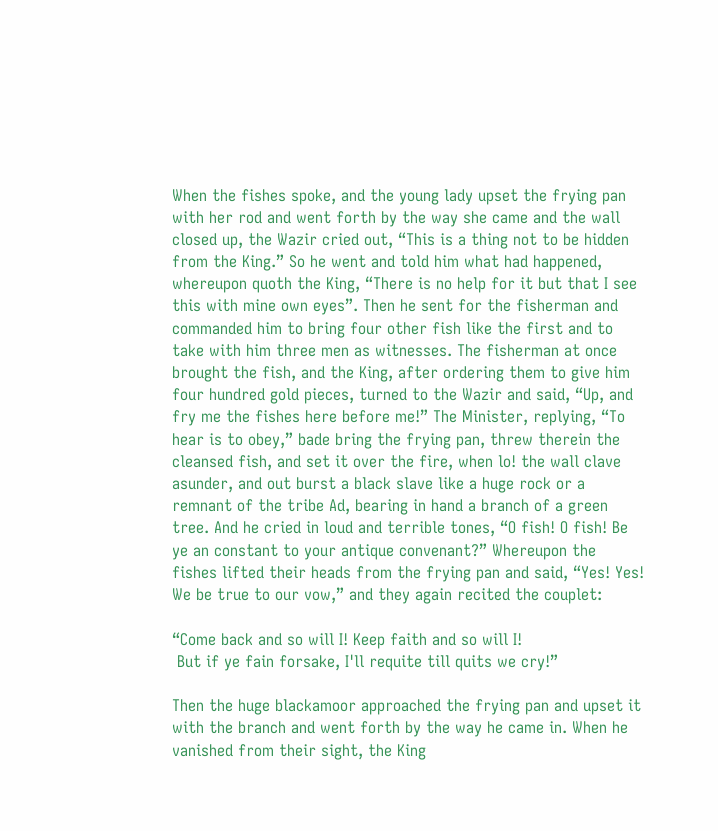When the fishes spoke, and the young lady upset the frying pan with her rod and went forth by the way she came and the wall closed up, the Wazir cried out, “This is a thing not to be hidden from the King.” So he went and told him what had happened, whereupon quoth the King, “There is no help for it but that I see this with mine own eyes”. Then he sent for the fisherman and commanded him to bring four other fish like the first and to take with him three men as witnesses. The fisherman at once brought the fish, and the King, after ordering them to give him four hundred gold pieces, turned to the Wazir and said, “Up, and fry me the fishes here before me!” The Minister, replying, “To hear is to obey,” bade bring the frying pan, threw therein the cleansed fish, and set it over the fire, when lo! the wall clave asunder, and out burst a black slave like a huge rock or a remnant of the tribe Ad, bearing in hand a branch of a green tree. And he cried in loud and terrible tones, “O fish! O fish! Be ye an constant to your antique convenant?” Whereupon the fishes lifted their heads from the frying pan and said, “Yes! Yes! We be true to our vow,” and they again recited the couplet:

“Come back and so will I! Keep faith and so will I!
 But if ye fain forsake, I'll requite till quits we cry!”

Then the huge blackamoor approached the frying pan and upset it with the branch and went forth by the way he came in. When he vanished from their sight, the King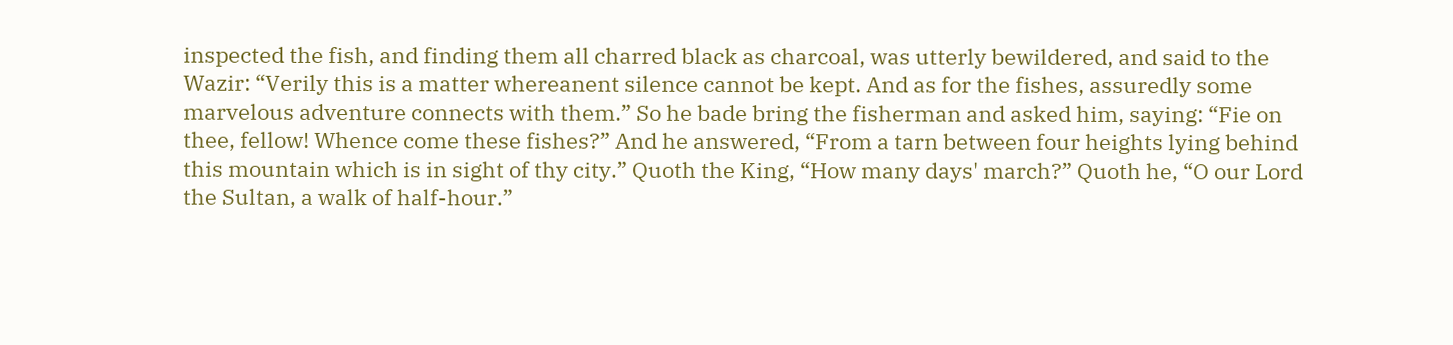inspected the fish, and finding them all charred black as charcoal, was utterly bewildered, and said to the Wazir: “Verily this is a matter whereanent silence cannot be kept. And as for the fishes, assuredly some marvelous adventure connects with them.” So he bade bring the fisherman and asked him, saying: “Fie on thee, fellow! Whence come these fishes?” And he answered, “From a tarn between four heights lying behind this mountain which is in sight of thy city.” Quoth the King, “How many days' march?” Quoth he, “O our Lord the Sultan, a walk of half-hour.”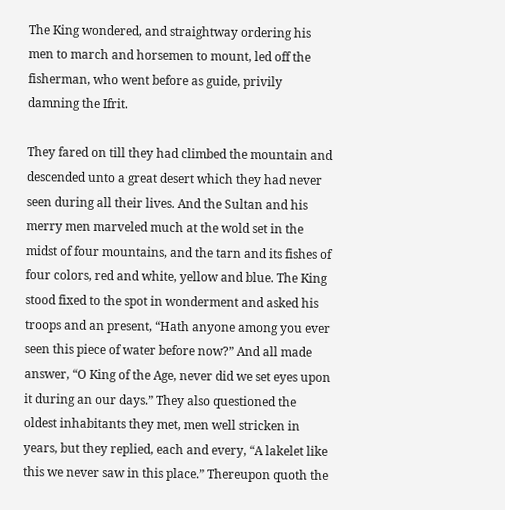The King wondered, and straightway ordering his men to march and horsemen to mount, led off the fisherman, who went before as guide, privily damning the Ifrit.

They fared on till they had climbed the mountain and descended unto a great desert which they had never seen during all their lives. And the Sultan and his merry men marveled much at the wold set in the midst of four mountains, and the tarn and its fishes of four colors, red and white, yellow and blue. The King stood fixed to the spot in wonderment and asked his troops and an present, “Hath anyone among you ever seen this piece of water before now?” And all made answer, “O King of the Age, never did we set eyes upon it during an our days.” They also questioned the oldest inhabitants they met, men well stricken in years, but they replied, each and every, “A lakelet like this we never saw in this place.” Thereupon quoth the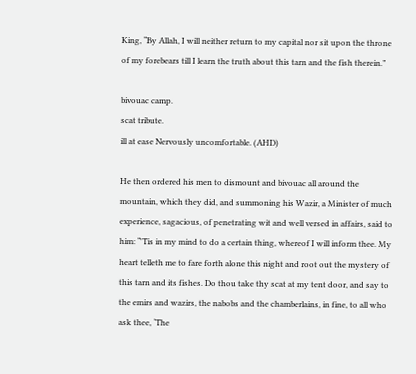King, “By Allah, I will neither return to my capital nor sit upon the throne of my forebears till I learn the truth about this tarn and the fish therein.”

bivouac camp.
scat tribute.
ill at ease Nervously uncomfortable. (AHD)

He then ordered his men to dismount and bivouac all around the mountain, which they did, and summoning his Wazir, a Minister of much experience, sagacious, of penetrating wit and well versed in affairs, said to him: “'Tis in my mind to do a certain thing, whereof I will inform thee. My heart telleth me to fare forth alone this night and root out the mystery of this tarn and its fishes. Do thou take thy scat at my tent door, and say to the emirs and wazirs, the nabobs and the chamberlains, in fine, to all who ask thee, ‘The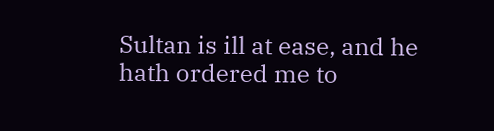Sultan is ill at ease, and he hath ordered me to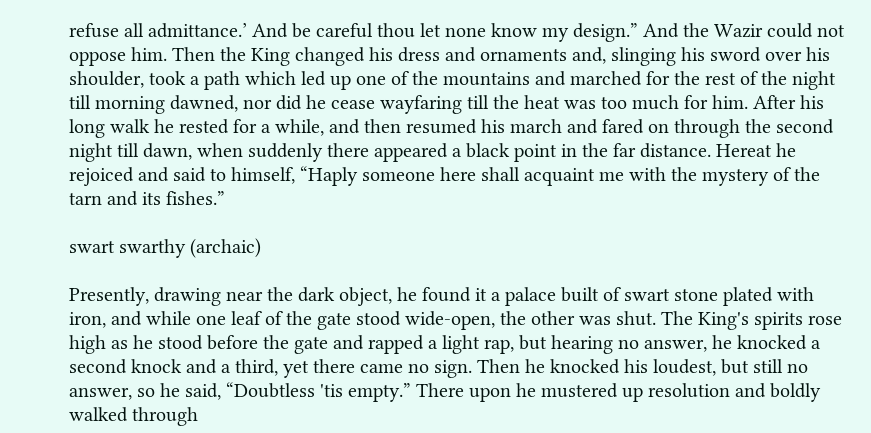refuse all admittance.’ And be careful thou let none know my design.” And the Wazir could not oppose him. Then the King changed his dress and ornaments and, slinging his sword over his shoulder, took a path which led up one of the mountains and marched for the rest of the night till morning dawned, nor did he cease wayfaring till the heat was too much for him. After his long walk he rested for a while, and then resumed his march and fared on through the second night till dawn, when suddenly there appeared a black point in the far distance. Hereat he rejoiced and said to himself, “Haply someone here shall acquaint me with the mystery of the tarn and its fishes.”

swart swarthy (archaic)

Presently, drawing near the dark object, he found it a palace built of swart stone plated with iron, and while one leaf of the gate stood wide-open, the other was shut. The King's spirits rose high as he stood before the gate and rapped a light rap, but hearing no answer, he knocked a second knock and a third, yet there came no sign. Then he knocked his loudest, but still no answer, so he said, “Doubtless 'tis empty.” There upon he mustered up resolution and boldly walked through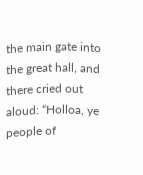the main gate into the great hall, and there cried out aloud: “Holloa, ye people of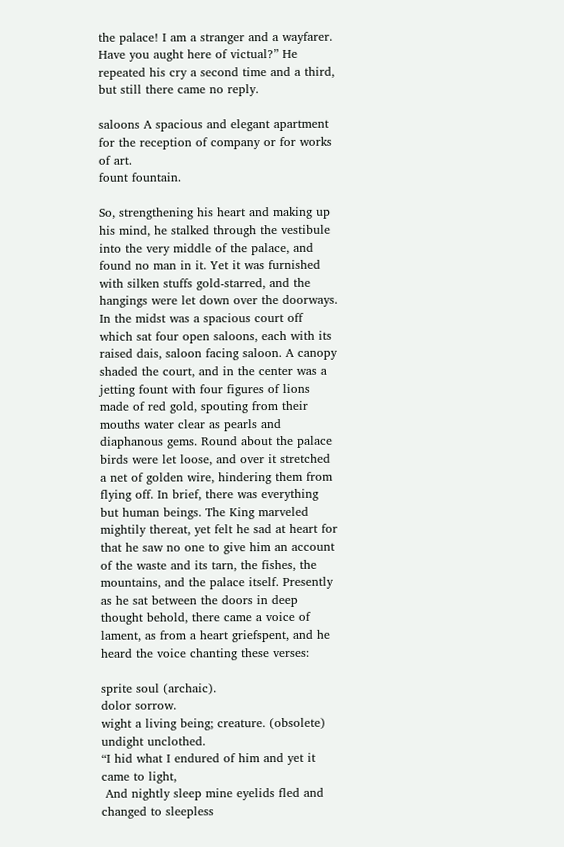the palace! I am a stranger and a wayfarer. Have you aught here of victual?” He repeated his cry a second time and a third, but still there came no reply.

saloons A spacious and elegant apartment for the reception of company or for works of art.
fount fountain.

So, strengthening his heart and making up his mind, he stalked through the vestibule into the very middle of the palace, and found no man in it. Yet it was furnished with silken stuffs gold-starred, and the hangings were let down over the doorways. In the midst was a spacious court off which sat four open saloons, each with its raised dais, saloon facing saloon. A canopy shaded the court, and in the center was a jetting fount with four figures of lions made of red gold, spouting from their mouths water clear as pearls and diaphanous gems. Round about the palace birds were let loose, and over it stretched a net of golden wire, hindering them from flying off. In brief, there was everything but human beings. The King marveled mightily thereat, yet felt he sad at heart for that he saw no one to give him an account of the waste and its tarn, the fishes, the mountains, and the palace itself. Presently as he sat between the doors in deep thought behold, there came a voice of lament, as from a heart griefspent, and he heard the voice chanting these verses:

sprite soul (archaic).
dolor sorrow.
wight a living being; creature. (obsolete)
undight unclothed.
“I hid what I endured of him and yet it came to light,
 And nightly sleep mine eyelids fled and changed to sleepless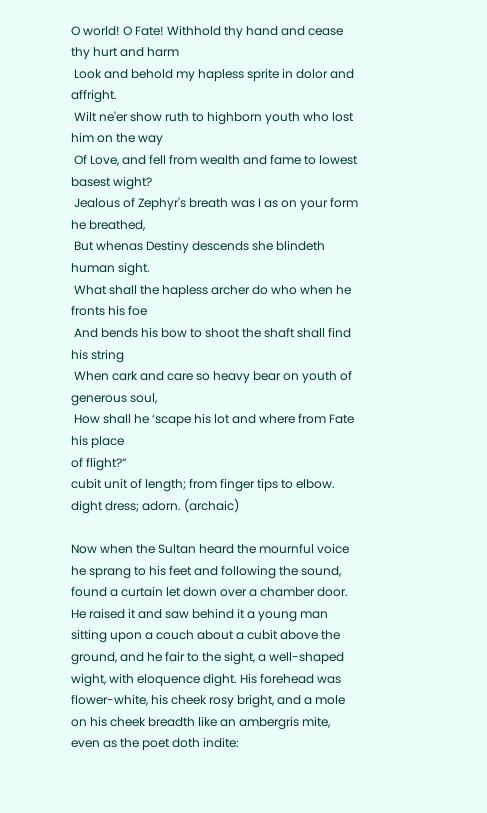O world! O Fate! Withhold thy hand and cease thy hurt and harm
 Look and behold my hapless sprite in dolor and affright.
 Wilt ne'er show ruth to highborn youth who lost him on the way
 Of Love, and fell from wealth and fame to lowest basest wight?
 Jealous of Zephyr's breath was I as on your form he breathed,
 But whenas Destiny descends she blindeth human sight.
 What shall the hapless archer do who when he fronts his foe
 And bends his bow to shoot the shaft shall find his string
 When cark and care so heavy bear on youth of generous soul,
 How shall he ‘scape his lot and where from Fate his place
of flight?”
cubit unit of length; from finger tips to elbow.
dight dress; adorn. (archaic)

Now when the Sultan heard the mournful voice he sprang to his feet and following the sound, found a curtain let down over a chamber door. He raised it and saw behind it a young man sitting upon a couch about a cubit above the ground, and he fair to the sight, a well-shaped wight, with eloquence dight. His forehead was flower-white, his cheek rosy bright, and a mole on his cheek breadth like an ambergris mite, even as the poet doth indite: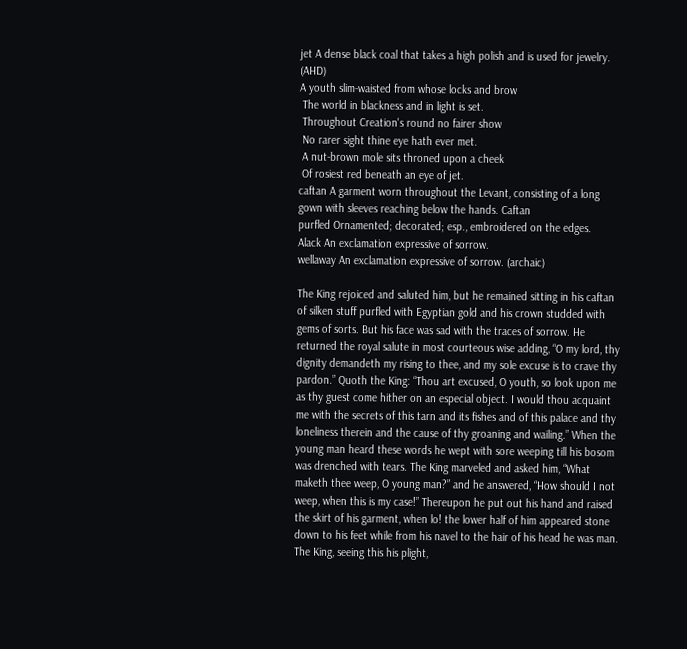jet A dense black coal that takes a high polish and is used for jewelry. (AHD)
A youth slim-waisted from whose locks and brow
 The world in blackness and in light is set.
 Throughout Creation's round no fairer show
 No rarer sight thine eye hath ever met.
 A nut-brown mole sits throned upon a cheek
 Of rosiest red beneath an eye of jet.
caftan A garment worn throughout the Levant, consisting of a long gown with sleeves reaching below the hands. Caftan
purfled Ornamented; decorated; esp., embroidered on the edges.
Alack An exclamation expressive of sorrow.
wellaway An exclamation expressive of sorrow. (archaic)

The King rejoiced and saluted him, but he remained sitting in his caftan of silken stuff purfled with Egyptian gold and his crown studded with gems of sorts. But his face was sad with the traces of sorrow. He returned the royal salute in most courteous wise adding, “O my lord, thy dignity demandeth my rising to thee, and my sole excuse is to crave thy pardon.” Quoth the King: “Thou art excused, O youth, so look upon me as thy guest come hither on an especial object. I would thou acquaint me with the secrets of this tarn and its fishes and of this palace and thy loneliness therein and the cause of thy groaning and wailing.” When the young man heard these words he wept with sore weeping till his bosom was drenched with tears. The King marveled and asked him, “What maketh thee weep, O young man?” and he answered, “How should I not weep, when this is my case!” Thereupon he put out his hand and raised the skirt of his garment, when lo! the lower half of him appeared stone down to his feet while from his navel to the hair of his head he was man. The King, seeing this his plight,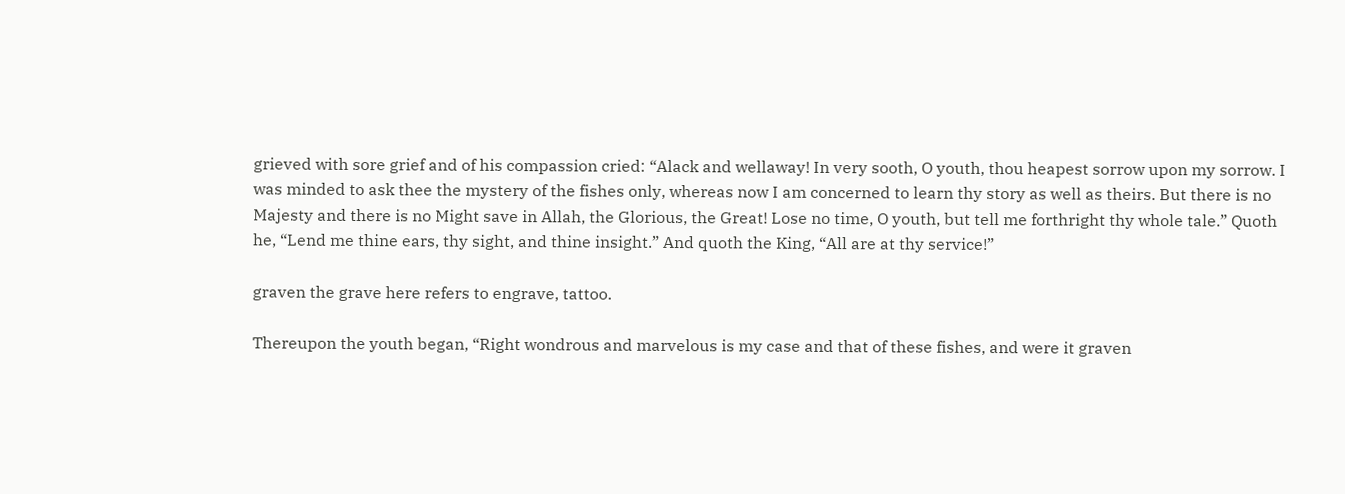grieved with sore grief and of his compassion cried: “Alack and wellaway! In very sooth, O youth, thou heapest sorrow upon my sorrow. I was minded to ask thee the mystery of the fishes only, whereas now I am concerned to learn thy story as well as theirs. But there is no Majesty and there is no Might save in Allah, the Glorious, the Great! Lose no time, O youth, but tell me forthright thy whole tale.” Quoth he, “Lend me thine ears, thy sight, and thine insight.” And quoth the King, “All are at thy service!”

graven the grave here refers to engrave, tattoo.

Thereupon the youth began, “Right wondrous and marvelous is my case and that of these fishes, and were it graven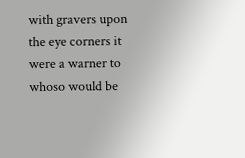with gravers upon the eye corners it were a warner to whoso would be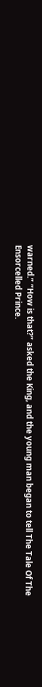warned.” “How is that?” asked the King, and the young man began to tell The Tale Of The Ensorcelled Prince.